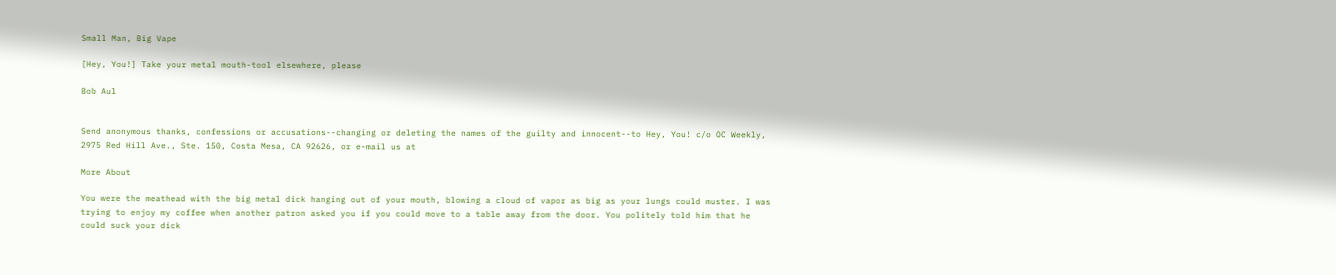Small Man, Big Vape

[Hey, You!] Take your metal mouth-tool elsewhere, please

Bob Aul


Send anonymous thanks, confessions or accusations--changing or deleting the names of the guilty and innocent--to Hey, You! c/o OC Weekly, 2975 Red Hill Ave., Ste. 150, Costa Mesa, CA 92626, or e-mail us at

More About

You were the meathead with the big metal dick hanging out of your mouth, blowing a cloud of vapor as big as your lungs could muster. I was trying to enjoy my coffee when another patron asked you if you could move to a table away from the door. You politely told him that he could suck your dick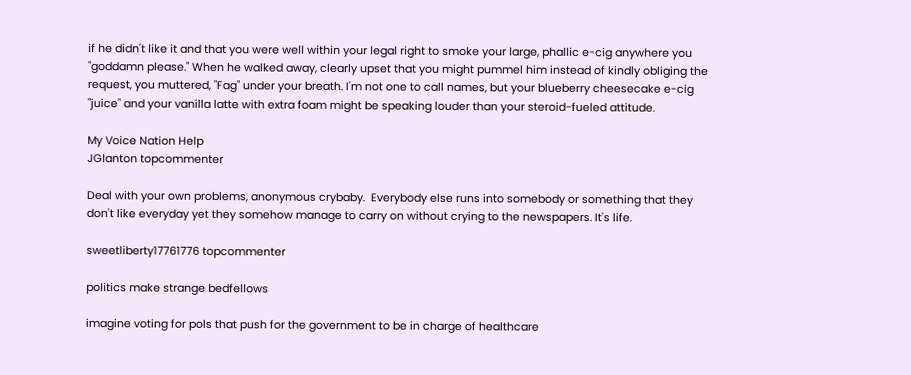if he didn't like it and that you were well within your legal right to smoke your large, phallic e-cig anywhere you "goddamn please." When he walked away, clearly upset that you might pummel him instead of kindly obliging the request, you muttered, "Fag" under your breath. I'm not one to call names, but your blueberry cheesecake e-cig "juice" and your vanilla latte with extra foam might be speaking louder than your steroid-fueled attitude.

My Voice Nation Help
JGlanton topcommenter

Deal with your own problems, anonymous crybaby.  Everybody else runs into somebody or something that they don't like everyday yet they somehow manage to carry on without crying to the newspapers. It's life.

sweetliberty17761776 topcommenter

politics make strange bedfellows

imagine voting for pols that push for the government to be in charge of healthcare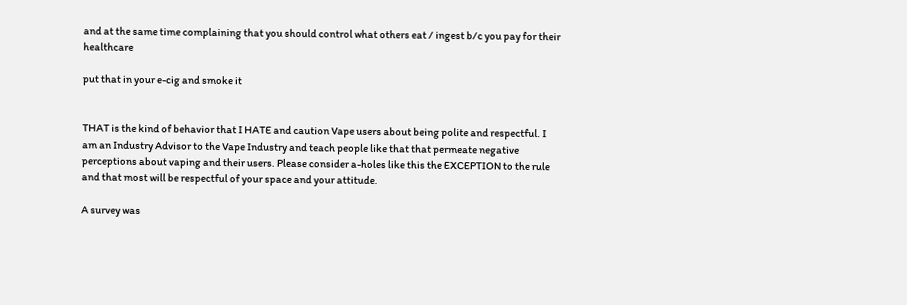and at the same time complaining that you should control what others eat / ingest b/c you pay for their healthcare

put that in your e-cig and smoke it


THAT is the kind of behavior that I HATE and caution Vape users about being polite and respectful. I am an Industry Advisor to the Vape Industry and teach people like that that permeate negative perceptions about vaping and their users. Please consider a-holes like this the EXCEPTION to the rule and that most will be respectful of your space and your attitude.

A survey was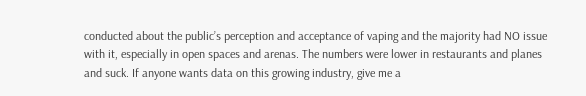conducted about the public’s perception and acceptance of vaping and the majority had NO issue with it, especially in open spaces and arenas. The numbers were lower in restaurants and planes and suck. If anyone wants data on this growing industry, give me a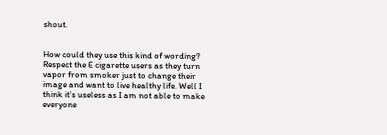shout.


How could they use this kind of wording? Respect the E cigarette users as they turn vapor from smoker just to change their image and want to live healthy life. Well I think it’s useless as I am not able to make everyone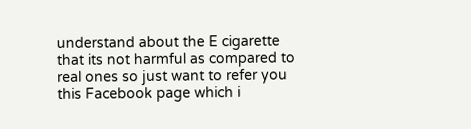understand about the E cigarette that its not harmful as compared to real ones so just want to refer you this Facebook page which i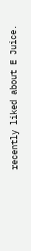recently liked about E Juice.